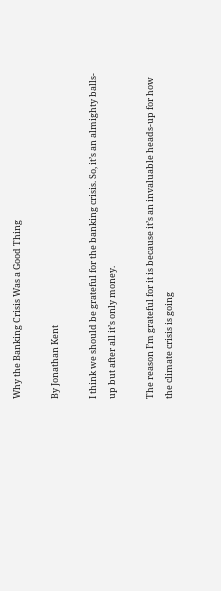Why the Banking Crisis Was a Good Thing

By Jonathan Kent

I think we should be grateful for the banking crisis. So, it’s an almighty balls-up but after all it’s only money.

The reason I’m grateful for it is because it’s an invaluable heads-up for how the climate crisis is going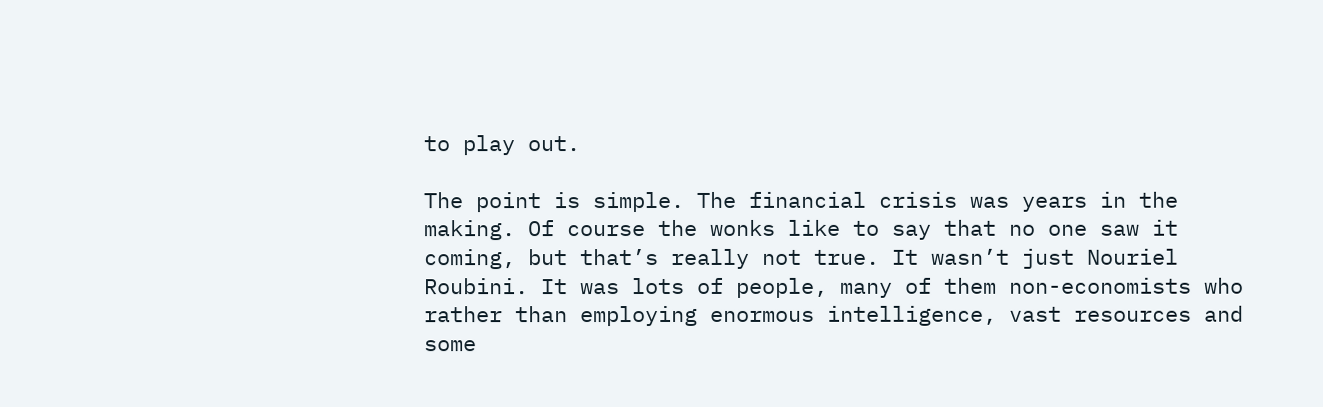to play out.

The point is simple. The financial crisis was years in the making. Of course the wonks like to say that no one saw it coming, but that’s really not true. It wasn’t just Nouriel Roubini. It was lots of people, many of them non-economists who rather than employing enormous intelligence, vast resources and some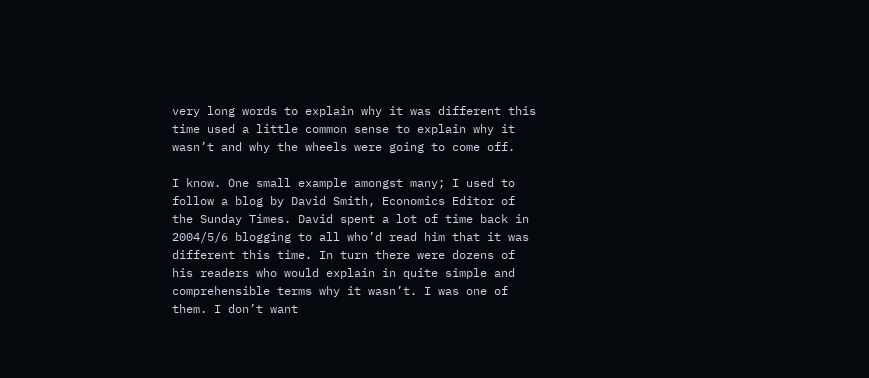very long words to explain why it was different this time used a little common sense to explain why it wasn’t and why the wheels were going to come off.

I know. One small example amongst many; I used to follow a blog by David Smith, Economics Editor of the Sunday Times. David spent a lot of time back in 2004/5/6 blogging to all who’d read him that it was different this time. In turn there were dozens of his readers who would explain in quite simple and comprehensible terms why it wasn’t. I was one of them. I don’t want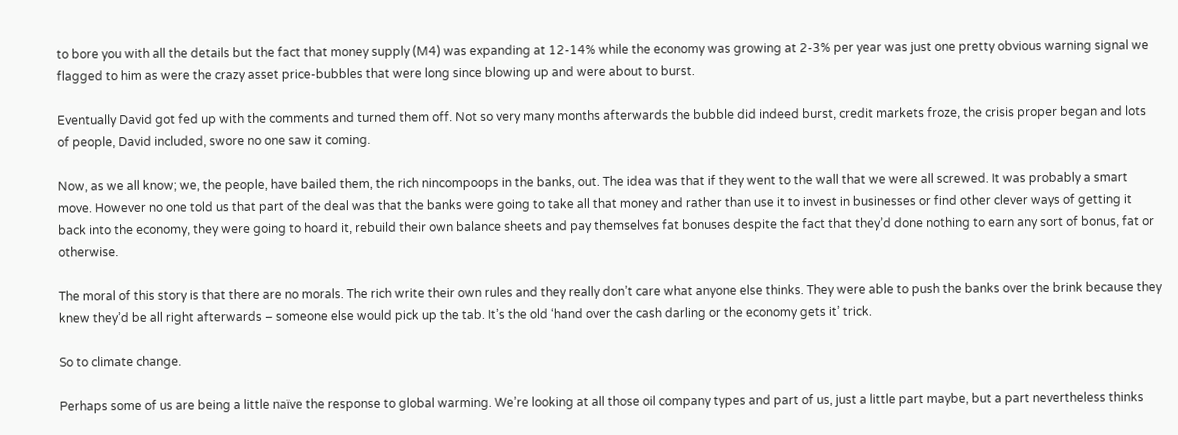to bore you with all the details but the fact that money supply (M4) was expanding at 12-14% while the economy was growing at 2-3% per year was just one pretty obvious warning signal we flagged to him as were the crazy asset price-bubbles that were long since blowing up and were about to burst.

Eventually David got fed up with the comments and turned them off. Not so very many months afterwards the bubble did indeed burst, credit markets froze, the crisis proper began and lots of people, David included, swore no one saw it coming.

Now, as we all know; we, the people, have bailed them, the rich nincompoops in the banks, out. The idea was that if they went to the wall that we were all screwed. It was probably a smart move. However no one told us that part of the deal was that the banks were going to take all that money and rather than use it to invest in businesses or find other clever ways of getting it back into the economy, they were going to hoard it, rebuild their own balance sheets and pay themselves fat bonuses despite the fact that they’d done nothing to earn any sort of bonus, fat or otherwise.

The moral of this story is that there are no morals. The rich write their own rules and they really don’t care what anyone else thinks. They were able to push the banks over the brink because they knew they’d be all right afterwards – someone else would pick up the tab. It’s the old ‘hand over the cash darling or the economy gets it’ trick.

So to climate change.

Perhaps some of us are being a little naïve the response to global warming. We’re looking at all those oil company types and part of us, just a little part maybe, but a part nevertheless thinks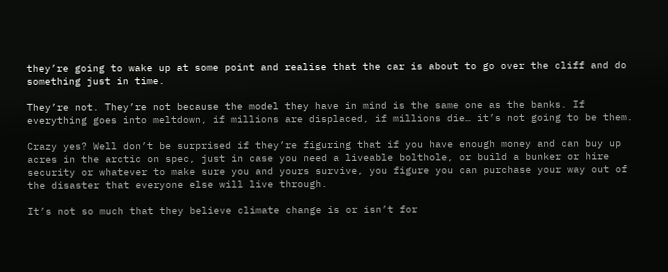they’re going to wake up at some point and realise that the car is about to go over the cliff and do something just in time.

They’re not. They’re not because the model they have in mind is the same one as the banks. If everything goes into meltdown, if millions are displaced, if millions die… it’s not going to be them.

Crazy yes? Well don’t be surprised if they’re figuring that if you have enough money and can buy up acres in the arctic on spec, just in case you need a liveable bolthole, or build a bunker or hire security or whatever to make sure you and yours survive, you figure you can purchase your way out of the disaster that everyone else will live through.

It’s not so much that they believe climate change is or isn’t for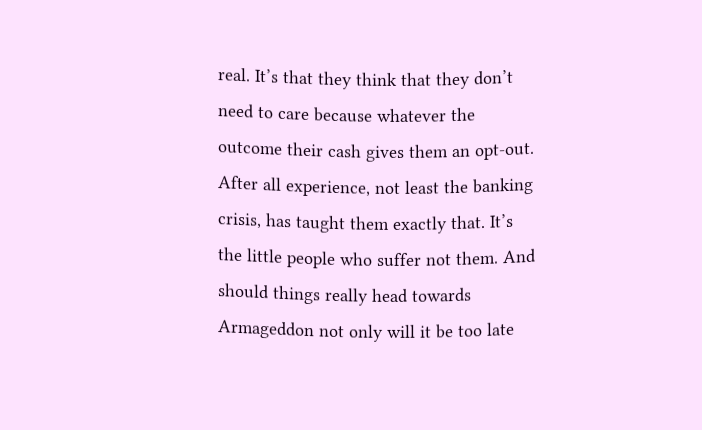real. It’s that they think that they don’t need to care because whatever the outcome their cash gives them an opt-out. After all experience, not least the banking crisis, has taught them exactly that. It’s the little people who suffer not them. And should things really head towards Armageddon not only will it be too late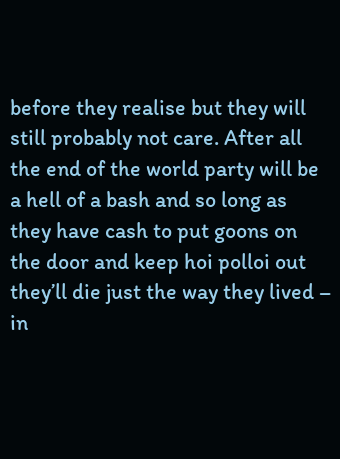before they realise but they will still probably not care. After all the end of the world party will be a hell of a bash and so long as they have cash to put goons on the door and keep hoi polloi out they’ll die just the way they lived – in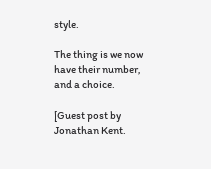style.

The thing is we now have their number, and a choice.

[Guest post by Jonathan Kent.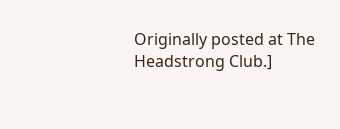Originally posted at The Headstrong Club.]